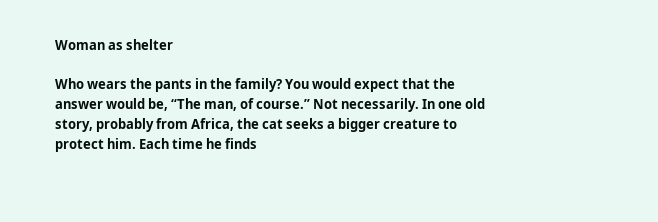Woman as shelter

Who wears the pants in the family? You would expect that the answer would be, “The man, of course.” Not necessarily. In one old story, probably from Africa, the cat seeks a bigger creature to protect him. Each time he finds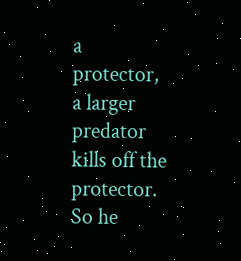a protector, a larger predator kills off the protector. So he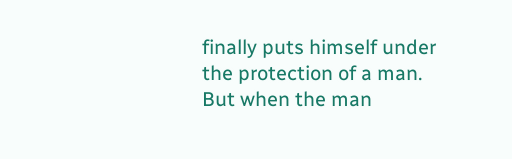finally puts himself under the protection of a man. But when the man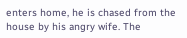enters home, he is chased from the house by his angry wife. The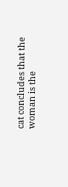cat concludes that the woman is the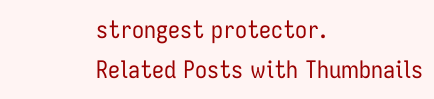strongest protector.
Related Posts with Thumbnails